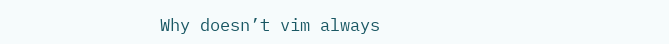Why doesn’t vim always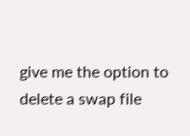give me the option to delete a swap file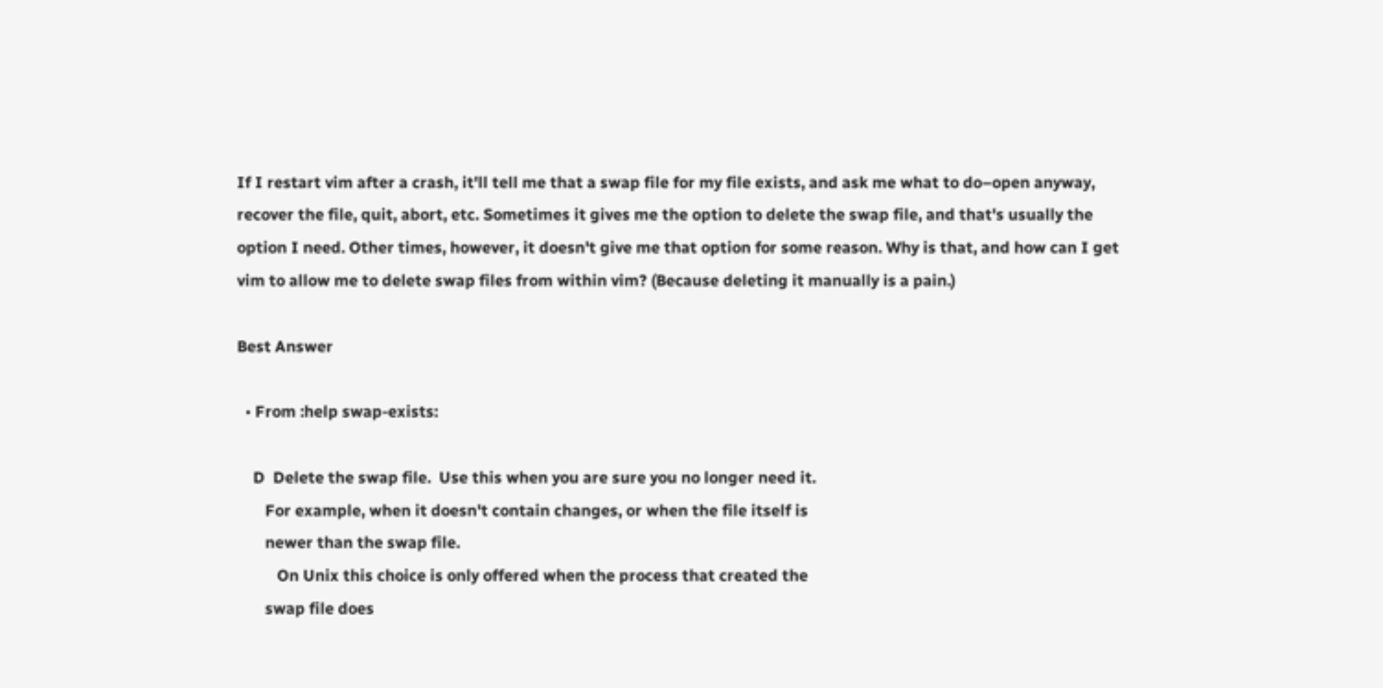If I restart vim after a crash, it'll tell me that a swap file for my file exists, and ask me what to do–open anyway, recover the file, quit, abort, etc. Sometimes it gives me the option to delete the swap file, and that's usually the option I need. Other times, however, it doesn't give me that option for some reason. Why is that, and how can I get vim to allow me to delete swap files from within vim? (Because deleting it manually is a pain.)

Best Answer

  • From :help swap-exists:

    D  Delete the swap file.  Use this when you are sure you no longer need it.
       For example, when it doesn't contain changes, or when the file itself is
       newer than the swap file.
          On Unix this choice is only offered when the process that created the
       swap file does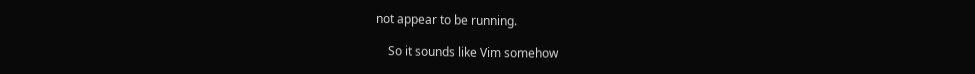not appear to be running.

    So it sounds like Vim somehow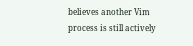believes another Vim process is still actively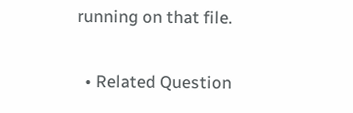running on that file.

  • Related Question